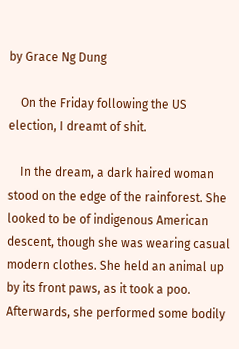by Grace Ng Dung

    On the Friday following the US election, I dreamt of shit.

    In the dream, a dark haired woman stood on the edge of the rainforest. She looked to be of indigenous American descent, though she was wearing casual modern clothes. She held an animal up by its front paws, as it took a poo. Afterwards, she performed some bodily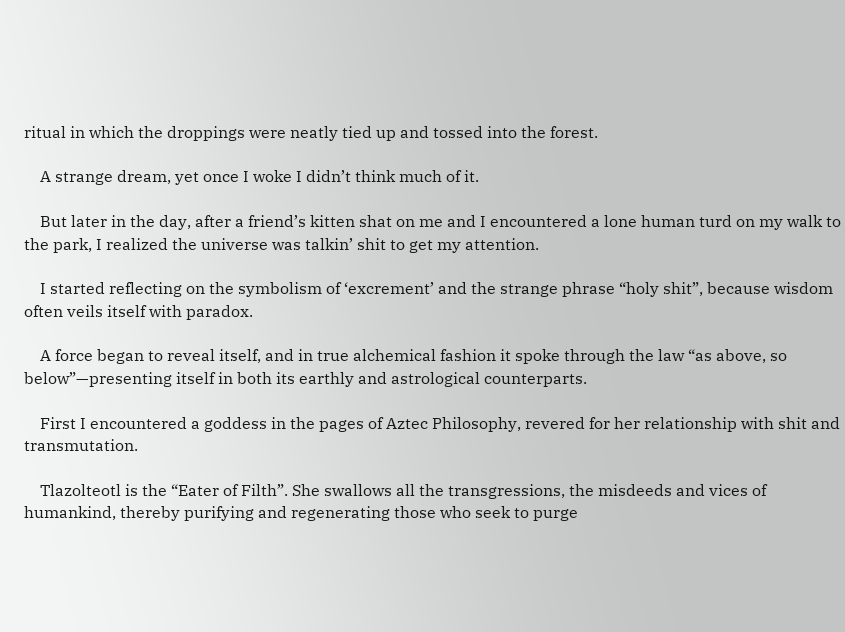ritual in which the droppings were neatly tied up and tossed into the forest.

    A strange dream, yet once I woke I didn’t think much of it.

    But later in the day, after a friend’s kitten shat on me and I encountered a lone human turd on my walk to the park, I realized the universe was talkin’ shit to get my attention.

    I started reflecting on the symbolism of ‘excrement’ and the strange phrase “holy shit”, because wisdom often veils itself with paradox.

    A force began to reveal itself, and in true alchemical fashion it spoke through the law “as above, so below”—presenting itself in both its earthly and astrological counterparts.

    First I encountered a goddess in the pages of Aztec Philosophy, revered for her relationship with shit and transmutation.

    Tlazolteotl is the “Eater of Filth”. She swallows all the transgressions, the misdeeds and vices of humankind, thereby purifying and regenerating those who seek to purge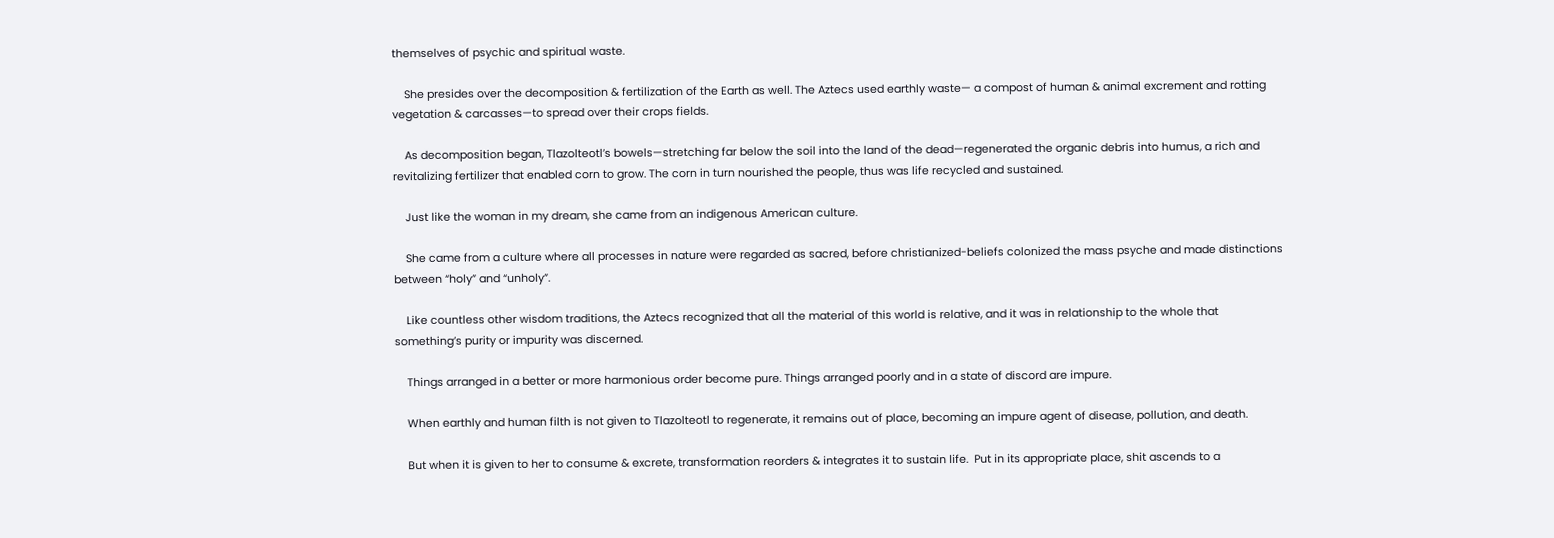themselves of psychic and spiritual waste.

    She presides over the decomposition & fertilization of the Earth as well. The Aztecs used earthly waste— a compost of human & animal excrement and rotting vegetation & carcasses—to spread over their crops fields.

    As decomposition began, Tlazolteotl’s bowels—stretching far below the soil into the land of the dead—regenerated the organic debris into humus, a rich and revitalizing fertilizer that enabled corn to grow. The corn in turn nourished the people, thus was life recycled and sustained.

    Just like the woman in my dream, she came from an indigenous American culture.

    She came from a culture where all processes in nature were regarded as sacred, before christianized-beliefs colonized the mass psyche and made distinctions between “holy” and “unholy”.

    Like countless other wisdom traditions, the Aztecs recognized that all the material of this world is relative, and it was in relationship to the whole that something’s purity or impurity was discerned.

    Things arranged in a better or more harmonious order become pure. Things arranged poorly and in a state of discord are impure.

    When earthly and human filth is not given to Tlazolteotl to regenerate, it remains out of place, becoming an impure agent of disease, pollution, and death.

    But when it is given to her to consume & excrete, transformation reorders & integrates it to sustain life.  Put in its appropriate place, shit ascends to a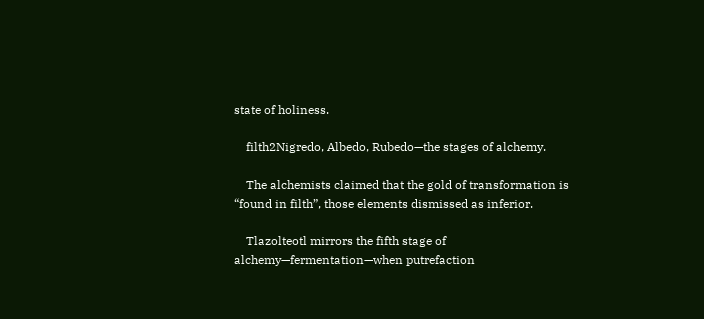state of holiness.

    filth2Nigredo, Albedo, Rubedo—the stages of alchemy.

    The alchemists claimed that the gold of transformation is “found in filth”, those elements dismissed as inferior.

    Tlazolteotl mirrors the fifth stage of alchemy—fermentation—when putrefaction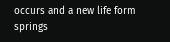occurs and a new life form springs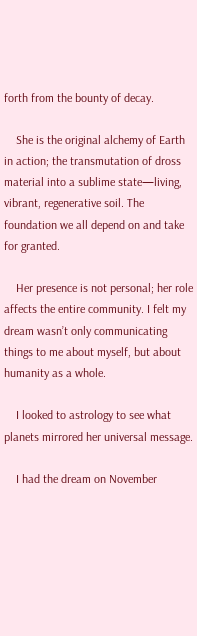forth from the bounty of decay.

    She is the original alchemy of Earth in action; the transmutation of dross material into a sublime state—living, vibrant, regenerative soil. The foundation we all depend on and take for granted.

    Her presence is not personal; her role affects the entire community. I felt my dream wasn’t only communicating things to me about myself, but about humanity as a whole.

    I looked to astrology to see what planets mirrored her universal message.

    I had the dream on November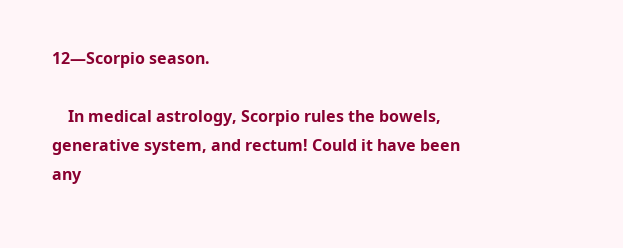12—Scorpio season.

    In medical astrology, Scorpio rules the bowels, generative system, and rectum! Could it have been any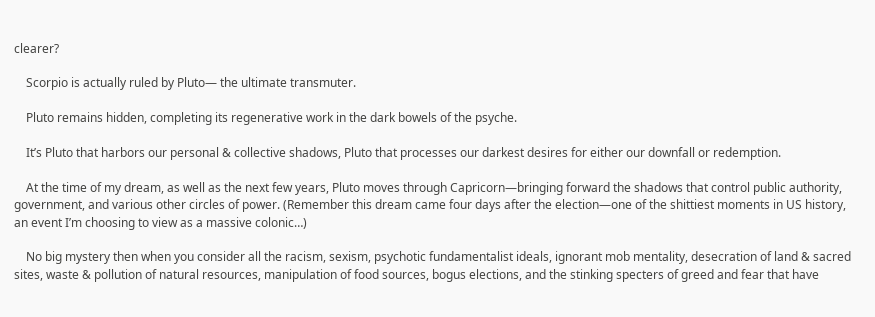clearer?

    Scorpio is actually ruled by Pluto— the ultimate transmuter.

    Pluto remains hidden, completing its regenerative work in the dark bowels of the psyche.

    It’s Pluto that harbors our personal & collective shadows, Pluto that processes our darkest desires for either our downfall or redemption.

    At the time of my dream, as well as the next few years, Pluto moves through Capricorn—bringing forward the shadows that control public authority, government, and various other circles of power. (Remember this dream came four days after the election—one of the shittiest moments in US history, an event I’m choosing to view as a massive colonic…)

    No big mystery then when you consider all the racism, sexism, psychotic fundamentalist ideals, ignorant mob mentality, desecration of land & sacred sites, waste & pollution of natural resources, manipulation of food sources, bogus elections, and the stinking specters of greed and fear that have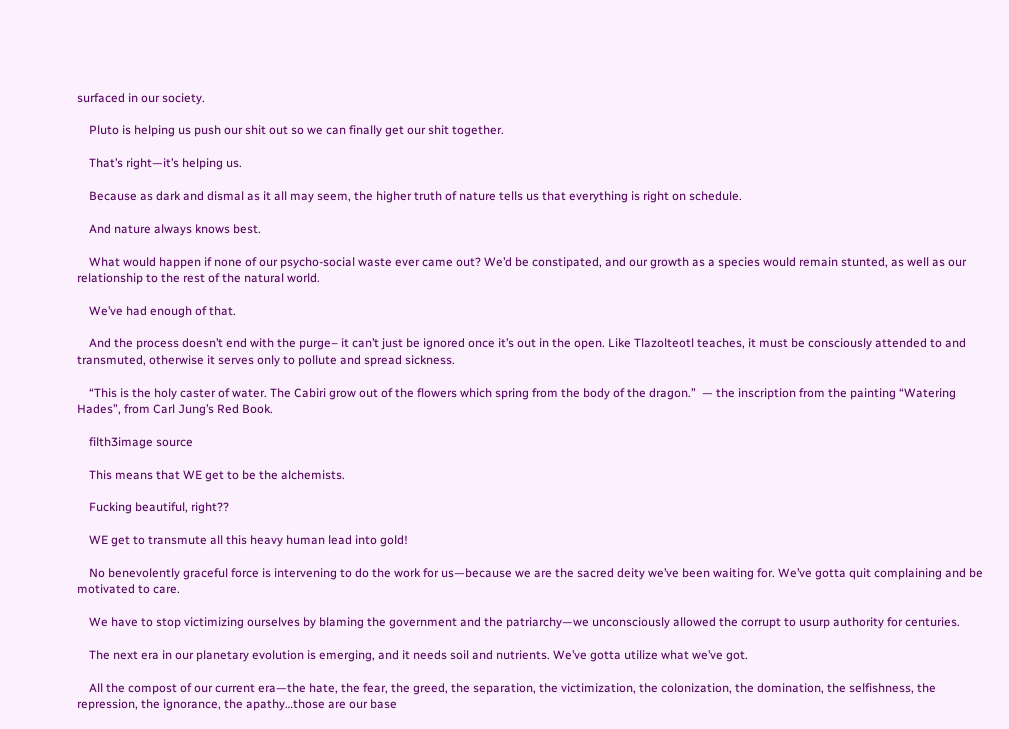surfaced in our society.

    Pluto is helping us push our shit out so we can finally get our shit together.

    That’s right—it’s helping us.

    Because as dark and dismal as it all may seem, the higher truth of nature tells us that everything is right on schedule.

    And nature always knows best.

    What would happen if none of our psycho-social waste ever came out? We’d be constipated, and our growth as a species would remain stunted, as well as our relationship to the rest of the natural world.

    We’ve had enough of that.

    And the process doesn’t end with the purge– it can’t just be ignored once it’s out in the open. Like Tlazolteotl teaches, it must be consciously attended to and transmuted, otherwise it serves only to pollute and spread sickness.

    “This is the holy caster of water. The Cabiri grow out of the flowers which spring from the body of the dragon.”  — the inscription from the painting “Watering Hades”, from Carl Jung’s Red Book.

    filth3image source

    This means that WE get to be the alchemists.

    Fucking beautiful, right??

    WE get to transmute all this heavy human lead into gold!

    No benevolently graceful force is intervening to do the work for us—because we are the sacred deity we’ve been waiting for. We’ve gotta quit complaining and be motivated to care.

    We have to stop victimizing ourselves by blaming the government and the patriarchy—we unconsciously allowed the corrupt to usurp authority for centuries.

    The next era in our planetary evolution is emerging, and it needs soil and nutrients. We’ve gotta utilize what we’ve got.

    All the compost of our current era—the hate, the fear, the greed, the separation, the victimization, the colonization, the domination, the selfishness, the repression, the ignorance, the apathy…those are our base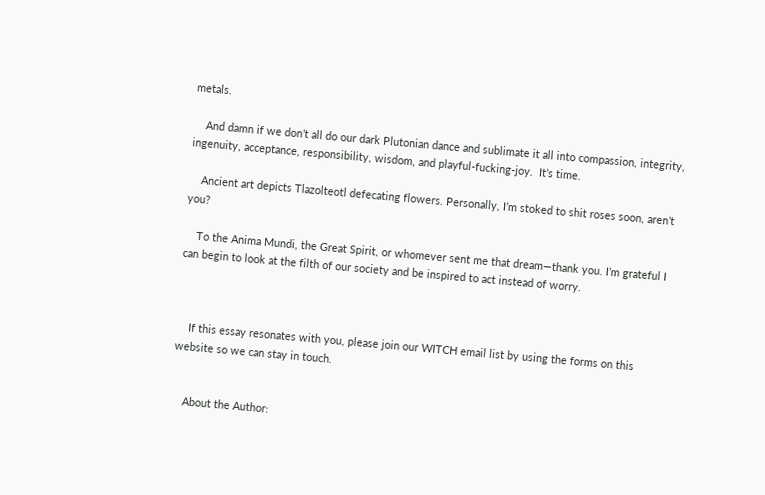metals.

    And damn if we don’t all do our dark Plutonian dance and sublimate it all into compassion, integrity, ingenuity, acceptance, responsibility, wisdom, and playful-fucking-joy.  It’s time.

    Ancient art depicts Tlazolteotl defecating flowers. Personally, I’m stoked to shit roses soon, aren’t you?

    To the Anima Mundi, the Great Spirit, or whomever sent me that dream—thank you. I’m grateful I can begin to look at the filth of our society and be inspired to act instead of worry.



    If this essay resonates with you, please join our WITCH email list by using the forms on this website so we can stay in touch.


    About the Author: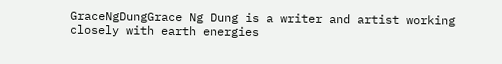GraceNgDungGrace Ng Dung is a writer and artist working closely with earth energies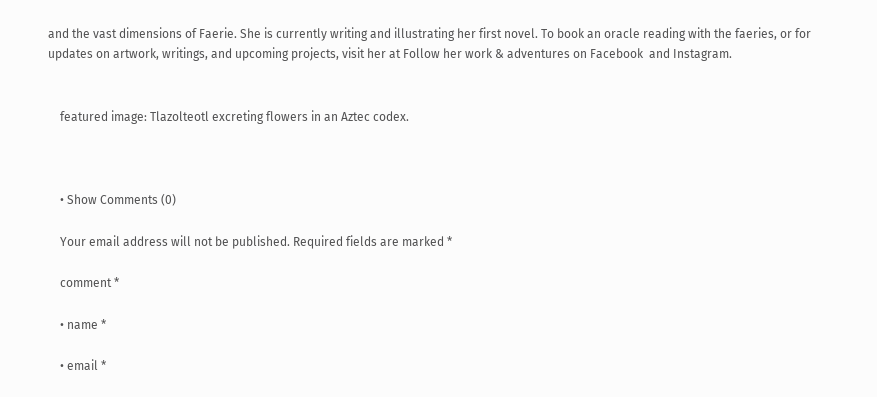and the vast dimensions of Faerie. She is currently writing and illustrating her first novel. To book an oracle reading with the faeries, or for updates on artwork, writings, and upcoming projects, visit her at Follow her work & adventures on Facebook  and Instagram.


    featured image: Tlazolteotl excreting flowers in an Aztec codex.



    • Show Comments (0)

    Your email address will not be published. Required fields are marked *

    comment *

    • name *

    • email *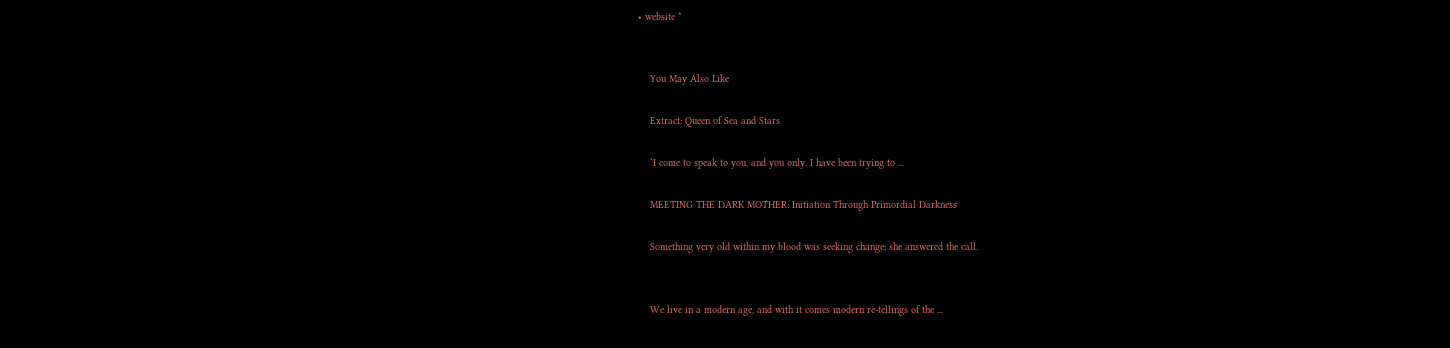• website *


    You May Also Like

    Extract: Queen of Sea and Stars

    ‘I come to speak to you, and you only. I have been trying to ...

    MEETING THE DARK MOTHER: Initiation Through Primordial Darkness

    Something very old within my blood was seeking change; she answered the call.


    We live in a modern age, and with it comes modern re-tellings of the ...